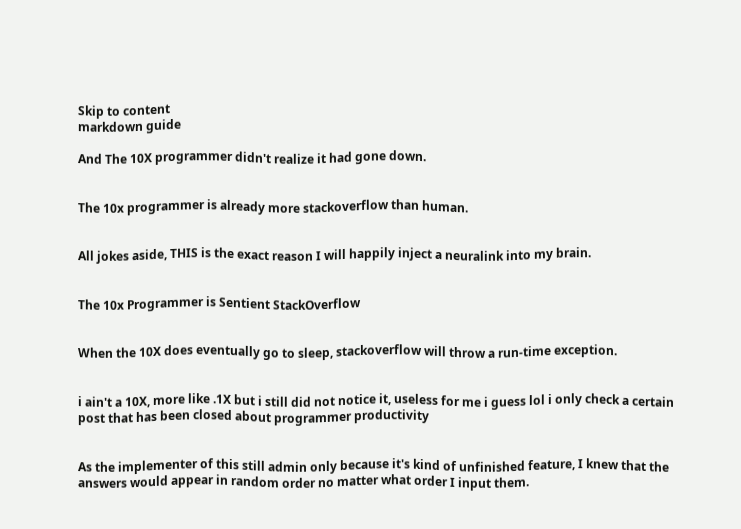Skip to content
markdown guide

And The 10X programmer didn't realize it had gone down.


The 10x programmer is already more stackoverflow than human.


All jokes aside, THIS is the exact reason I will happily inject a neuralink into my brain.


The 10x Programmer is Sentient StackOverflow


When the 10X does eventually go to sleep, stackoverflow will throw a run-time exception.


i ain't a 10X, more like .1X but i still did not notice it, useless for me i guess lol i only check a certain post that has been closed about programmer productivity


As the implementer of this still admin only because it's kind of unfinished feature, I knew that the answers would appear in random order no matter what order I input them.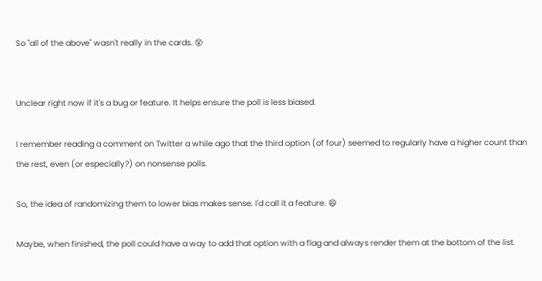So "all of the above" wasn't really in the cards. 😵


Unclear right now if it's a bug or feature. It helps ensure the poll is less biased.

I remember reading a comment on Twitter a while ago that the third option (of four) seemed to regularly have a higher count than the rest, even (or especially?) on nonsense polls.

So, the idea of randomizing them to lower bias makes sense. I'd call it a feature. 😄

Maybe, when finished, the poll could have a way to add that option with a flag and always render them at the bottom of the list.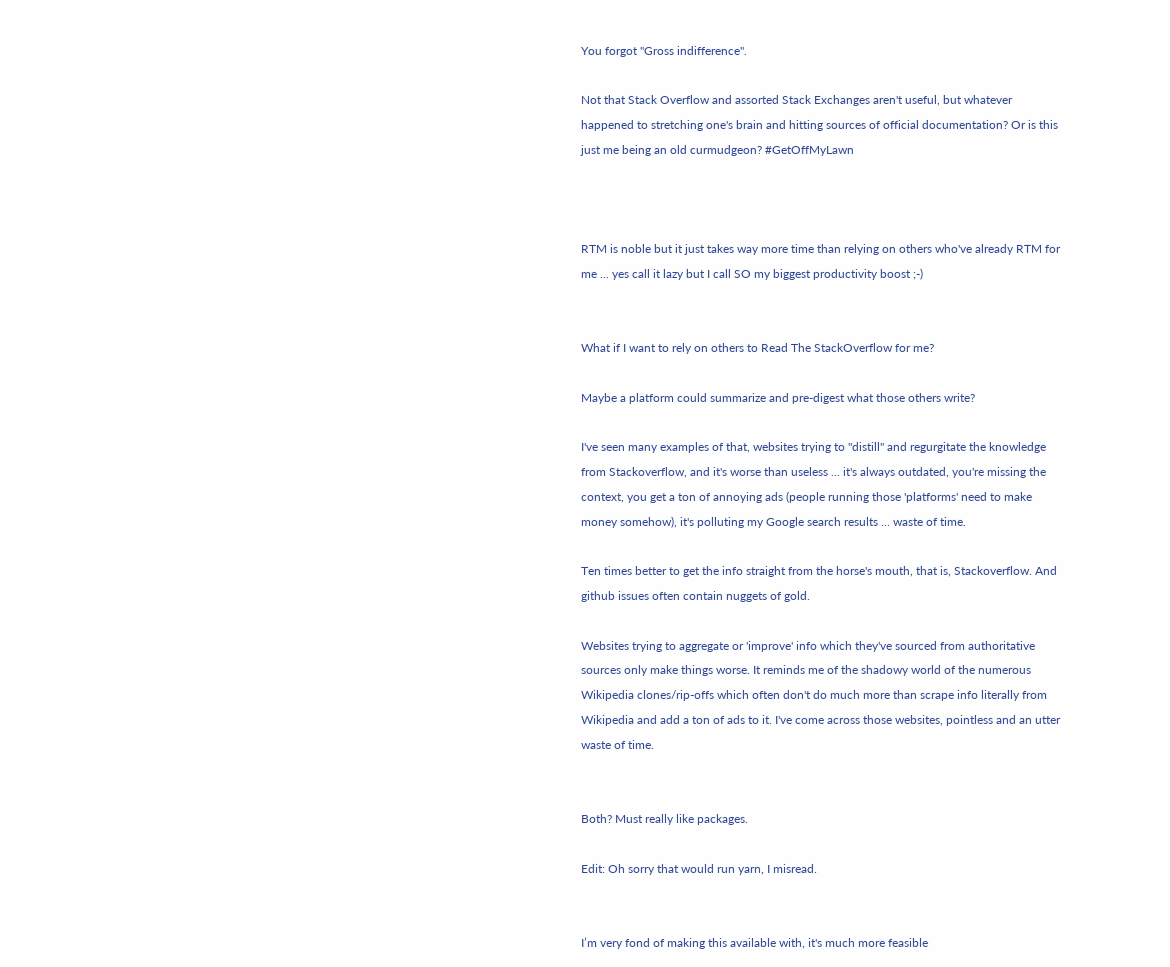You forgot "Gross indifference".

Not that Stack Overflow and assorted Stack Exchanges aren't useful, but whatever happened to stretching one's brain and hitting sources of official documentation? Or is this just me being an old curmudgeon? #GetOffMyLawn



RTM is noble but it just takes way more time than relying on others who've already RTM for me ... yes call it lazy but I call SO my biggest productivity boost ;-)


What if I want to rely on others to Read The StackOverflow for me?

Maybe a platform could summarize and pre-digest what those others write?

I've seen many examples of that, websites trying to "distill" and regurgitate the knowledge from Stackoverflow, and it's worse than useless ... it's always outdated, you're missing the context, you get a ton of annoying ads (people running those 'platforms' need to make money somehow), it's polluting my Google search results ... waste of time.

Ten times better to get the info straight from the horse's mouth, that is, Stackoverflow. And github issues often contain nuggets of gold.

Websites trying to aggregate or 'improve' info which they've sourced from authoritative sources only make things worse. It reminds me of the shadowy world of the numerous Wikipedia clones/rip-offs which often don't do much more than scrape info literally from Wikipedia and add a ton of ads to it. I've come across those websites, pointless and an utter waste of time.


Both? Must really like packages.

Edit: Oh sorry that would run yarn, I misread.


I’m very fond of making this available with, it's much more feasible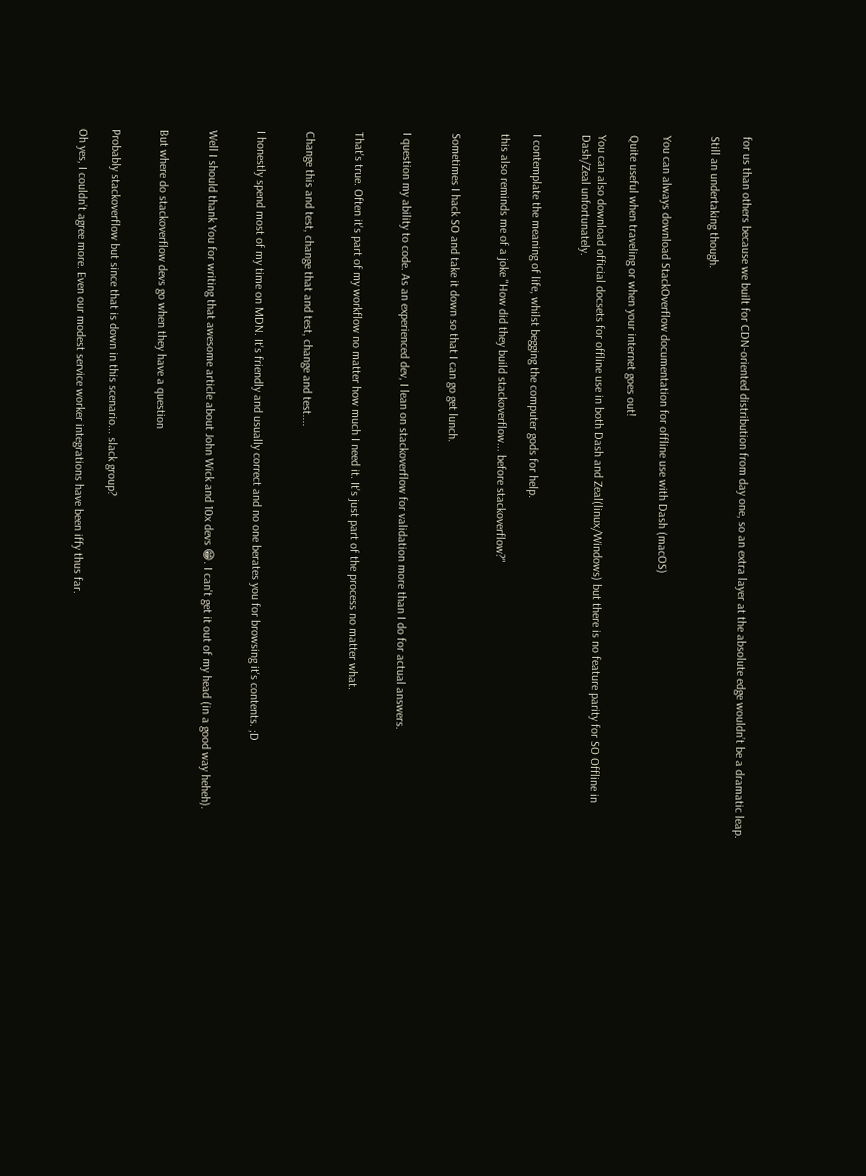for us than others because we built for CDN-oriented distribution from day one, so an extra layer at the absolute edge wouldn’t be a dramatic leap.

Still an undertaking though.


You can always download StackOverflow documentation for offline use with Dash (macOS)

Quite useful when traveling or when your internet goes out!

You can also download official docsets for offline use in both Dash and Zeal(linux/Windows) but there is no feature parity for SO Offline in Dash/Zeal unfortunately.


I contemplate the meaning of life, whilst begging the computer gods for help.

this also reminds me of a joke "How did they build stackoverflow... before stackoverflow?"


Sometimes I hack SO and take it down so that I can go get lunch.


I question my ability to code. As an experienced dev, I lean on stackoverflow for validation more than I do for actual answers.


That's true. Often it's part of my workflow no matter how much I need it. It's just part of the process no matter what.


Change this and test, change that and test, change and test....


I honestly spend most of my time on MDN. It's friendly and usually correct and no one berates you for browsing it's contents. ;D


Well I should thank You for writing that awesome article about John Wick and 10x devs 😁. I can't get it out of my head (in a good way heheh).


But where do stackoverflow devs go when they have a question


Probably stackoverflow but since that is down in this scenario... slack group?

Oh yes, I couldn’t agree more. Even our modest service worker integrations have been iffy thus far.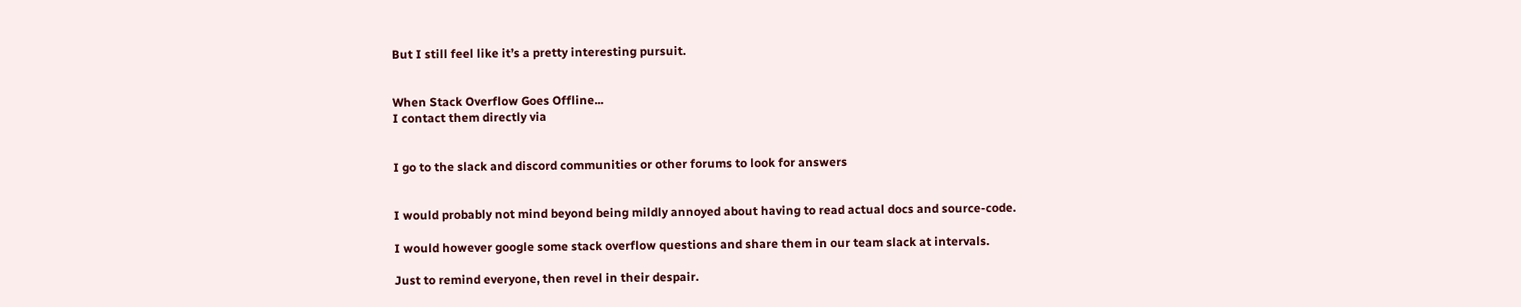But I still feel like it’s a pretty interesting pursuit.


When Stack Overflow Goes Offline...
I contact them directly via


I go to the slack and discord communities or other forums to look for answers


I would probably not mind beyond being mildly annoyed about having to read actual docs and source-code.

I would however google some stack overflow questions and share them in our team slack at intervals.

Just to remind everyone, then revel in their despair.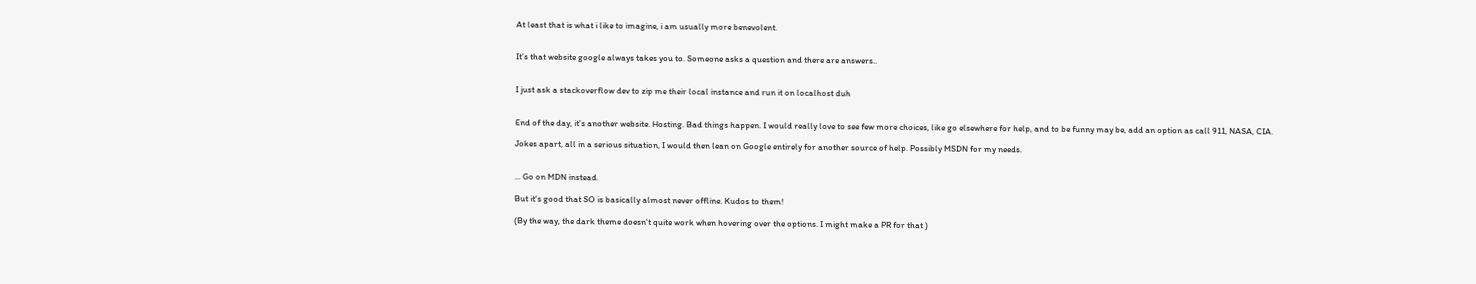At least that is what i like to imagine, i am usually more benevolent.


It’s that website google always takes you to. Someone asks a question and there are answers..


I just ask a stackoverflow dev to zip me their local instance and run it on localhost duh


End of the day, it's another website. Hosting. Bad things happen. I would really love to see few more choices, like go elsewhere for help, and to be funny may be, add an option as call 911, NASA, CIA.

Jokes apart, all in a serious situation, I would then lean on Google entirely for another source of help. Possibly MSDN for my needs.


... Go on MDN instead.

But it's good that SO is basically almost never offline. Kudos to them!

(By the way, the dark theme doesn't quite work when hovering over the options. I might make a PR for that )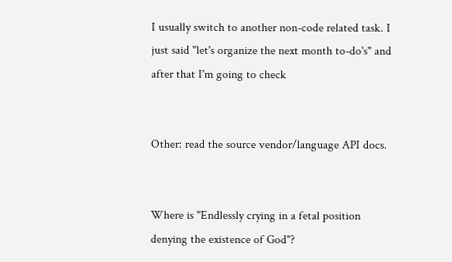I usually switch to another non-code related task. I just said "let's organize the next month to-do's" and after that I'm going to check


Other: read the source vendor/language API docs.


Where is "Endlessly crying in a fetal position denying the existence of God"?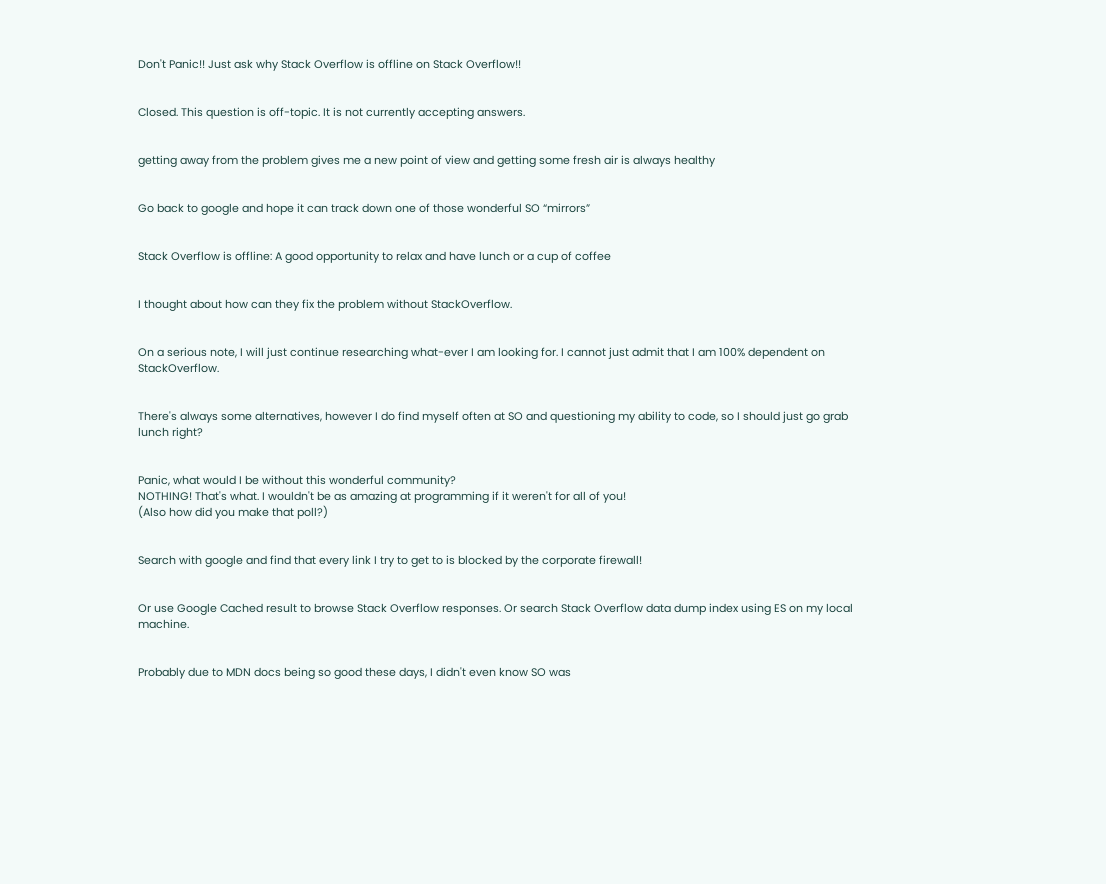Don't Panic!! Just ask why Stack Overflow is offline on Stack Overflow!!


Closed. This question is off-topic. It is not currently accepting answers.


getting away from the problem gives me a new point of view and getting some fresh air is always healthy


Go back to google and hope it can track down one of those wonderful SO “mirrors”


Stack Overflow is offline: A good opportunity to relax and have lunch or a cup of coffee


I thought about how can they fix the problem without StackOverflow.


On a serious note, I will just continue researching what-ever I am looking for. I cannot just admit that I am 100% dependent on StackOverflow.


There's always some alternatives, however I do find myself often at SO and questioning my ability to code, so I should just go grab lunch right?


Panic, what would I be without this wonderful community?
NOTHING! That's what. I wouldn't be as amazing at programming if it weren't for all of you!
(Also how did you make that poll?)


Search with google and find that every link I try to get to is blocked by the corporate firewall!


Or use Google Cached result to browse Stack Overflow responses. Or search Stack Overflow data dump index using ES on my local machine.


Probably due to MDN docs being so good these days, I didn't even know SO was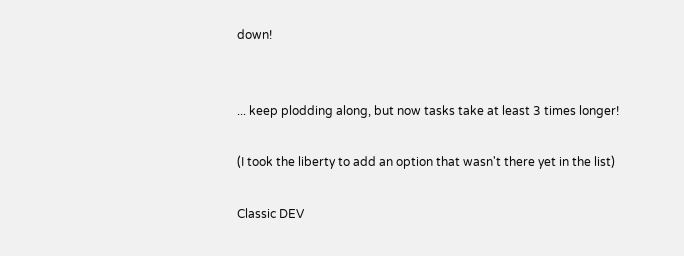down!


... keep plodding along, but now tasks take at least 3 times longer!

(I took the liberty to add an option that wasn't there yet in the list)

Classic DEV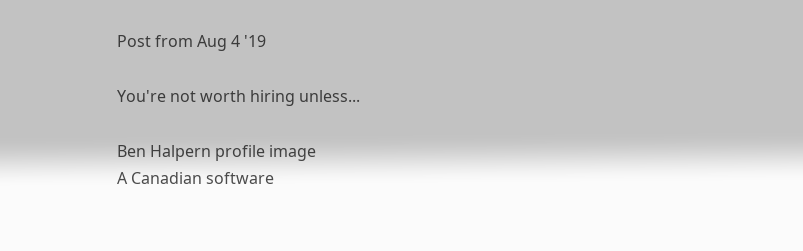Post from Aug 4 '19

You're not worth hiring unless...

Ben Halpern profile image
A Canadian software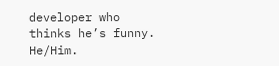developer who thinks he’s funny. He/Him.